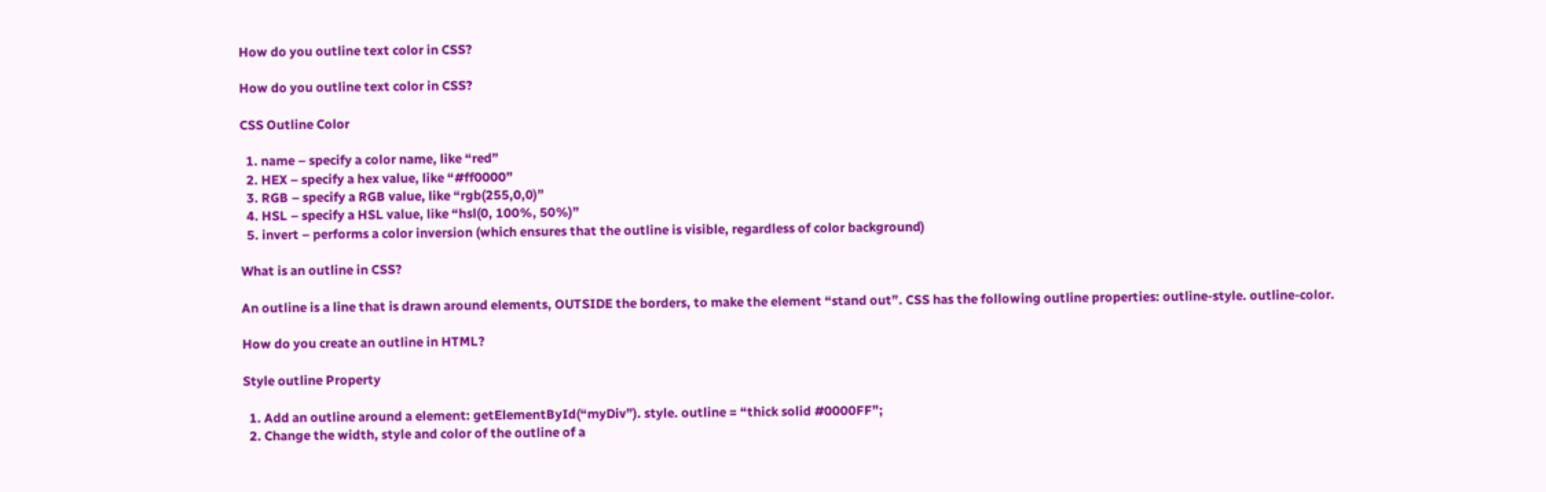How do you outline text color in CSS?

How do you outline text color in CSS?

CSS Outline Color

  1. name – specify a color name, like “red”
  2. HEX – specify a hex value, like “#ff0000”
  3. RGB – specify a RGB value, like “rgb(255,0,0)”
  4. HSL – specify a HSL value, like “hsl(0, 100%, 50%)”
  5. invert – performs a color inversion (which ensures that the outline is visible, regardless of color background)

What is an outline in CSS?

An outline is a line that is drawn around elements, OUTSIDE the borders, to make the element “stand out”. CSS has the following outline properties: outline-style. outline-color.

How do you create an outline in HTML?

Style outline Property

  1. Add an outline around a element: getElementById(“myDiv”). style. outline = “thick solid #0000FF”;
  2. Change the width, style and color of the outline of a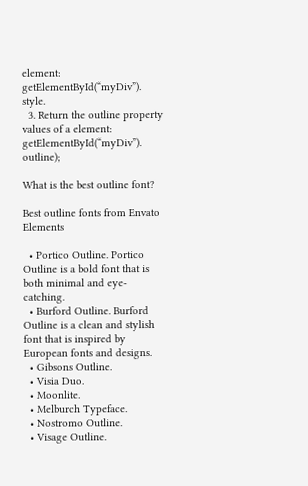element: getElementById(“myDiv”). style.
  3. Return the outline property values of a element: getElementById(“myDiv”). outline);

What is the best outline font?

Best outline fonts from Envato Elements

  • Portico Outline. Portico Outline is a bold font that is both minimal and eye-catching.
  • Burford Outline. Burford Outline is a clean and stylish font that is inspired by European fonts and designs.
  • Gibsons Outline.
  • Visia Duo.
  • Moonlite.
  • Melburch Typeface.
  • Nostromo Outline.
  • Visage Outline.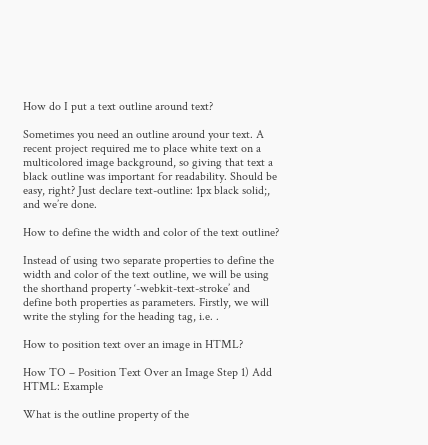How do I put a text outline around text?

Sometimes you need an outline around your text. A recent project required me to place white text on a multicolored image background, so giving that text a black outline was important for readability. Should be easy, right? Just declare text-outline: 1px black solid;, and we’re done.

How to define the width and color of the text outline?

Instead of using two separate properties to define the width and color of the text outline, we will be using the shorthand property ‘-webkit-text-stroke’ and define both properties as parameters. Firstly, we will write the styling for the heading tag, i.e. .

How to position text over an image in HTML?

How TO – Position Text Over an Image Step 1) Add HTML: Example

What is the outline property of the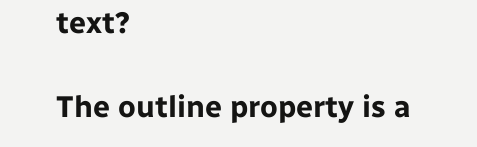text?

The outline property is a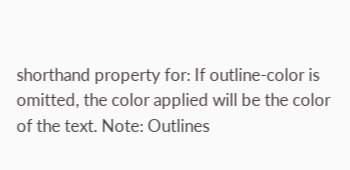shorthand property for: If outline-color is omitted, the color applied will be the color of the text. Note: Outlines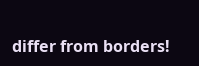differ from borders!